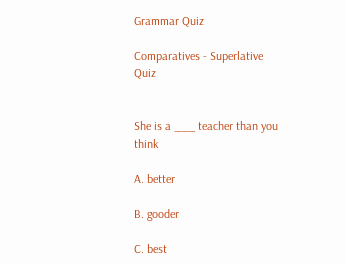Grammar Quiz

Comparatives - Superlative Quiz


She is a ___ teacher than you think

A. better

B. gooder

C. best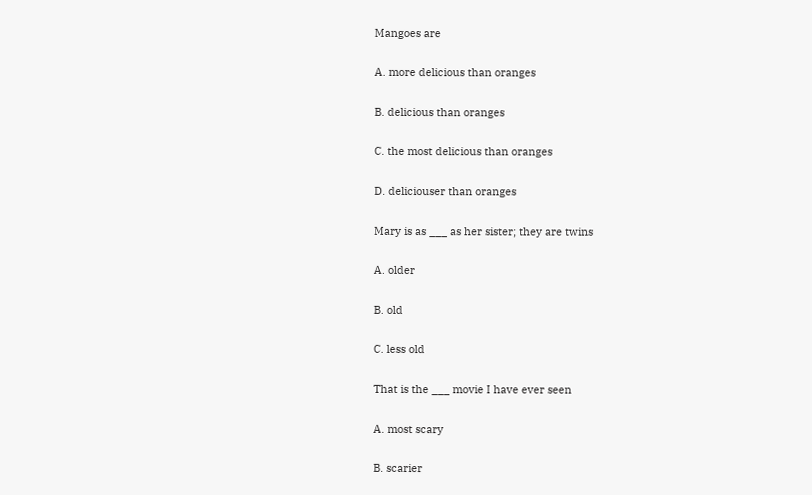Mangoes are

A. more delicious than oranges

B. delicious than oranges

C. the most delicious than oranges

D. deliciouser than oranges

Mary is as ___ as her sister; they are twins

A. older

B. old

C. less old

That is the ___ movie I have ever seen

A. most scary

B. scarier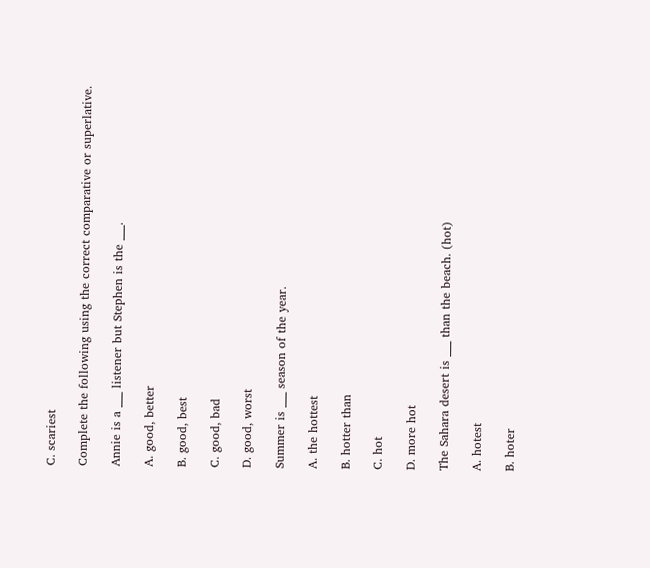C. scariest

Complete the following using the correct comparative or superlative.

Annie is a ___ listener but Stephen is the ___.

A. good, better

B. good, best

C. good, bad

D. good, worst

Summer is ___ season of the year.

A. the hottest

B. hotter than

C. hot

D. more hot

The Sahara desert is ___ than the beach. (hot)

A. hotest

B. hoter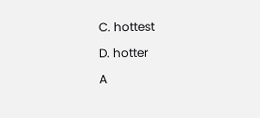C. hottest

D. hotter

A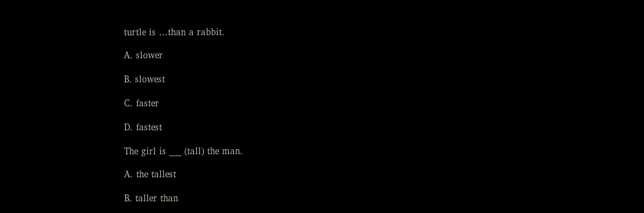turtle is …than a rabbit.

A. slower

B. slowest

C. faster

D. fastest

The girl is ___ (tall) the man.

A. the tallest

B. taller than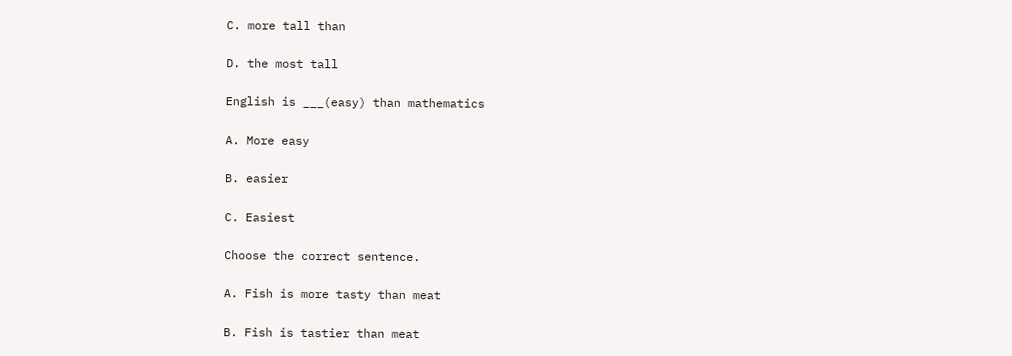C. more tall than

D. the most tall

English is ___(easy) than mathematics

A. More easy

B. easier

C. Easiest

Choose the correct sentence.

A. Fish is more tasty than meat

B. Fish is tastier than meat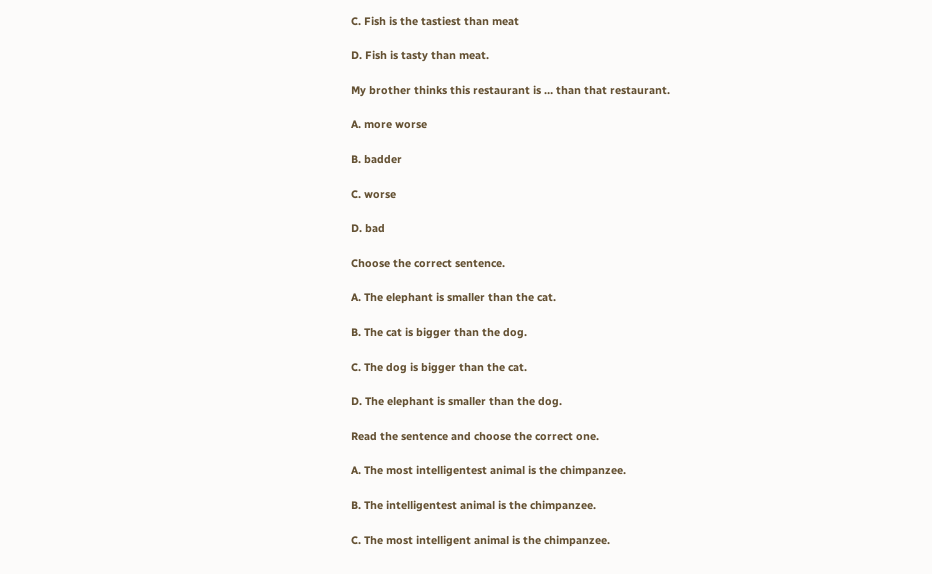C. Fish is the tastiest than meat

D. Fish is tasty than meat.

My brother thinks this restaurant is … than that restaurant.

A. more worse

B. badder

C. worse

D. bad

Choose the correct sentence.

A. The elephant is smaller than the cat.

B. The cat is bigger than the dog.

C. The dog is bigger than the cat.

D. The elephant is smaller than the dog.

Read the sentence and choose the correct one.

A. The most intelligentest animal is the chimpanzee.

B. The intelligentest animal is the chimpanzee.

C. The most intelligent animal is the chimpanzee.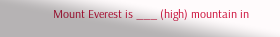Mount Everest is ___ (high) mountain in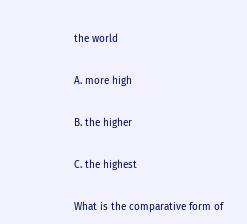the world

A. more high

B. the higher

C. the highest

What is the comparative form of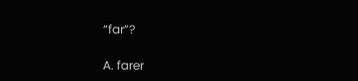“far”?

A. farer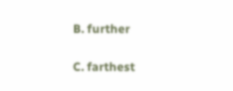B. further

C. farthest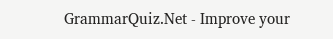GrammarQuiz.Net - Improve your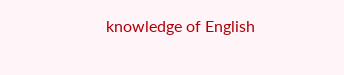knowledge of English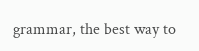grammar, the best way to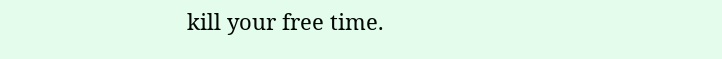kill your free time.